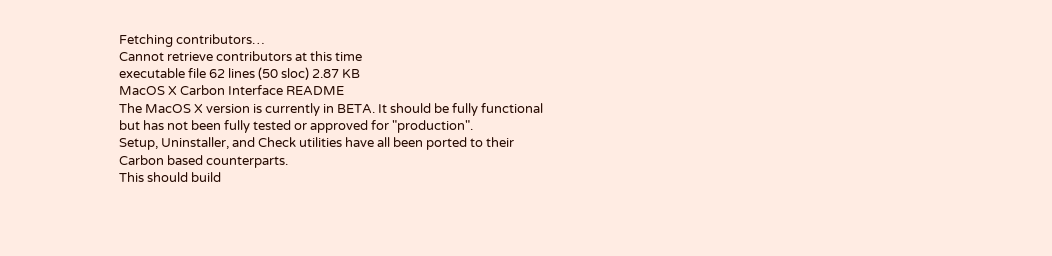Fetching contributors…
Cannot retrieve contributors at this time
executable file 62 lines (50 sloc) 2.87 KB
MacOS X Carbon Interface README
The MacOS X version is currently in BETA. It should be fully functional
but has not been fully tested or approved for "production".
Setup, Uninstaller, and Check utilities have all been ported to their
Carbon based counterparts.
This should build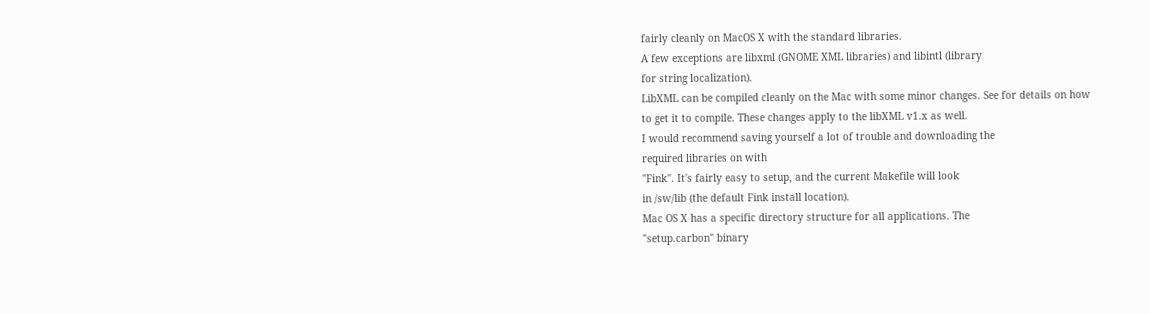fairly cleanly on MacOS X with the standard libraries.
A few exceptions are libxml (GNOME XML libraries) and libintl (library
for string localization).
LibXML can be compiled cleanly on the Mac with some minor changes. See for details on how
to get it to compile. These changes apply to the libXML v1.x as well.
I would recommend saving yourself a lot of trouble and downloading the
required libraries on with
"Fink". It's fairly easy to setup, and the current Makefile will look
in /sw/lib (the default Fink install location).
Mac OS X has a specific directory structure for all applications. The
"setup.carbon" binary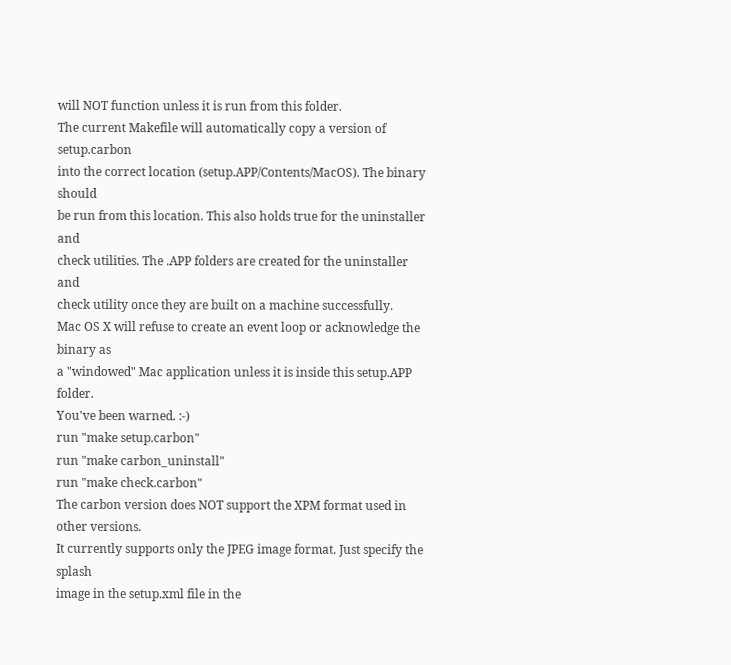will NOT function unless it is run from this folder.
The current Makefile will automatically copy a version of setup.carbon
into the correct location (setup.APP/Contents/MacOS). The binary should
be run from this location. This also holds true for the uninstaller and
check utilities. The .APP folders are created for the uninstaller and
check utility once they are built on a machine successfully.
Mac OS X will refuse to create an event loop or acknowledge the binary as
a "windowed" Mac application unless it is inside this setup.APP folder.
You've been warned. :-)
run "make setup.carbon"
run "make carbon_uninstall"
run "make check.carbon"
The carbon version does NOT support the XPM format used in other versions.
It currently supports only the JPEG image format. Just specify the splash
image in the setup.xml file in the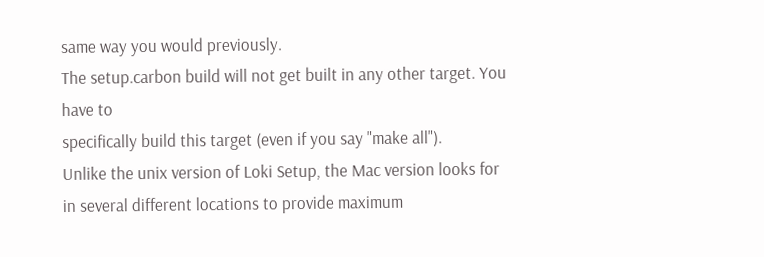same way you would previously.
The setup.carbon build will not get built in any other target. You have to
specifically build this target (even if you say "make all").
Unlike the unix version of Loki Setup, the Mac version looks for
in several different locations to provide maximum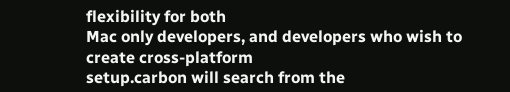flexibility for both
Mac only developers, and developers who wish to create cross-platform
setup.carbon will search from the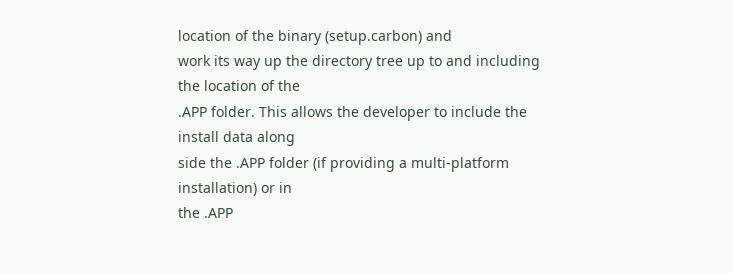location of the binary (setup.carbon) and
work its way up the directory tree up to and including the location of the
.APP folder. This allows the developer to include the install data along
side the .APP folder (if providing a multi-platform installation) or in
the .APP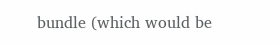bundle (which would be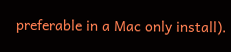preferable in a Mac only install).